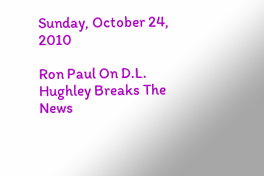Sunday, October 24, 2010

Ron Paul On D.L. Hughley Breaks The News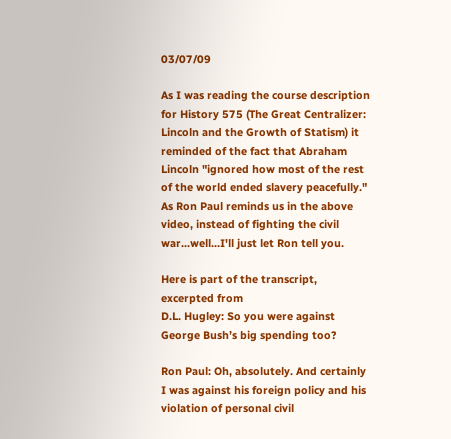03/07/09

As I was reading the course description for History 575 (The Great Centralizer: Lincoln and the Growth of Statism) it reminded of the fact that Abraham Lincoln "ignored how most of the rest of the world ended slavery peacefully." As Ron Paul reminds us in the above video, instead of fighting the civil war...well...I'll just let Ron tell you.

Here is part of the transcript, excerpted from
D.L. Hugley: So you were against George Bush’s big spending too?

Ron Paul: Oh, absolutely. And certainly I was against his foreign policy and his violation of personal civil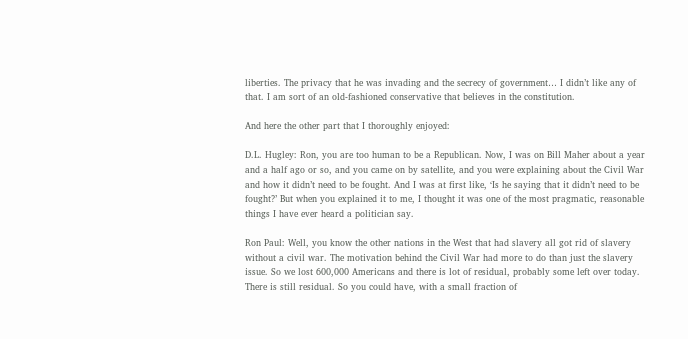liberties. The privacy that he was invading and the secrecy of government… I didn’t like any of that. I am sort of an old-fashioned conservative that believes in the constitution.

And here the other part that I thoroughly enjoyed:

D.L. Hugley: Ron, you are too human to be a Republican. Now, I was on Bill Maher about a year and a half ago or so, and you came on by satellite, and you were explaining about the Civil War and how it didn’t need to be fought. And I was at first like, ‘Is he saying that it didn’t need to be fought?’ But when you explained it to me, I thought it was one of the most pragmatic, reasonable things I have ever heard a politician say.

Ron Paul: Well, you know the other nations in the West that had slavery all got rid of slavery without a civil war. The motivation behind the Civil War had more to do than just the slavery issue. So we lost 600,000 Americans and there is lot of residual, probably some left over today. There is still residual. So you could have, with a small fraction of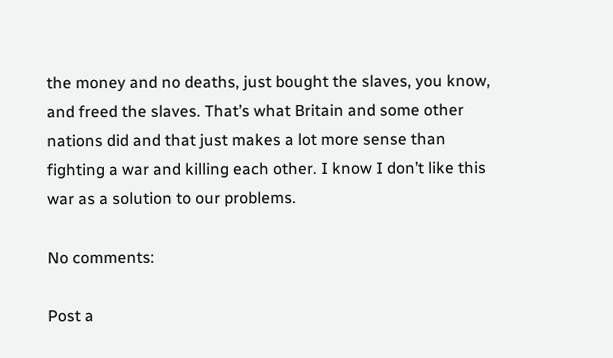the money and no deaths, just bought the slaves, you know, and freed the slaves. That’s what Britain and some other nations did and that just makes a lot more sense than fighting a war and killing each other. I know I don’t like this war as a solution to our problems.

No comments:

Post a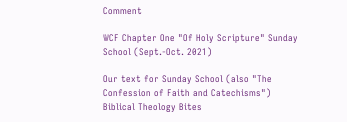Comment

WCF Chapter One "Of Holy Scripture" Sunday School (Sept.-Oct. 2021)

Our text for Sunday School (also "The Confession of Faith and Catechisms") Biblical Theology Bites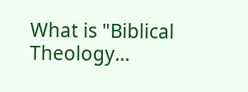What is "Biblical Theology...